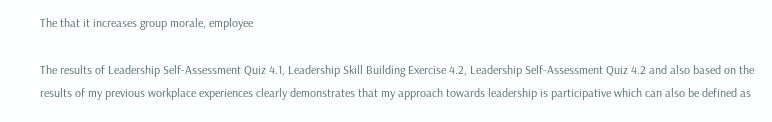The that it increases group morale, employee

The results of Leadership Self-Assessment Quiz 4.1, Leadership Skill Building Exercise 4.2, Leadership Self-Assessment Quiz 4.2 and also based on the results of my previous workplace experiences clearly demonstrates that my approach towards leadership is participative which can also be defined as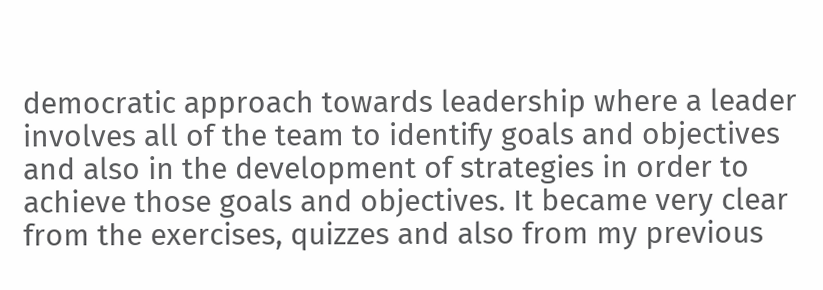democratic approach towards leadership where a leader involves all of the team to identify goals and objectives and also in the development of strategies in order to achieve those goals and objectives. It became very clear from the exercises, quizzes and also from my previous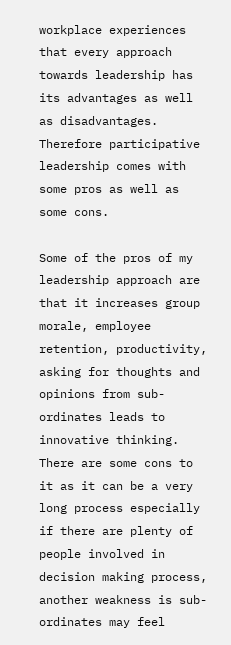workplace experiences that every approach towards leadership has its advantages as well as disadvantages. Therefore participative leadership comes with some pros as well as some cons.

Some of the pros of my leadership approach are that it increases group morale, employee retention, productivity, asking for thoughts and opinions from sub-ordinates leads to innovative thinking. There are some cons to it as it can be a very long process especially if there are plenty of people involved in decision making process, another weakness is sub-ordinates may feel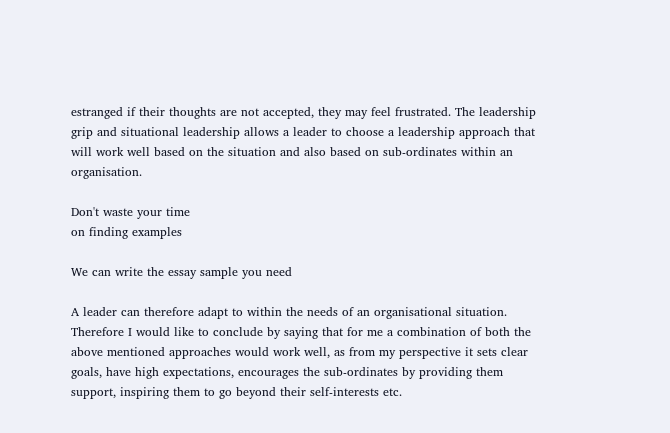estranged if their thoughts are not accepted, they may feel frustrated. The leadership grip and situational leadership allows a leader to choose a leadership approach that will work well based on the situation and also based on sub-ordinates within an organisation.

Don't waste your time
on finding examples

We can write the essay sample you need

A leader can therefore adapt to within the needs of an organisational situation. Therefore I would like to conclude by saying that for me a combination of both the above mentioned approaches would work well, as from my perspective it sets clear goals, have high expectations, encourages the sub-ordinates by providing them support, inspiring them to go beyond their self-interests etc.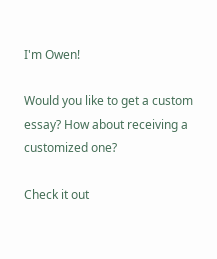I'm Owen!

Would you like to get a custom essay? How about receiving a customized one?

Check it out